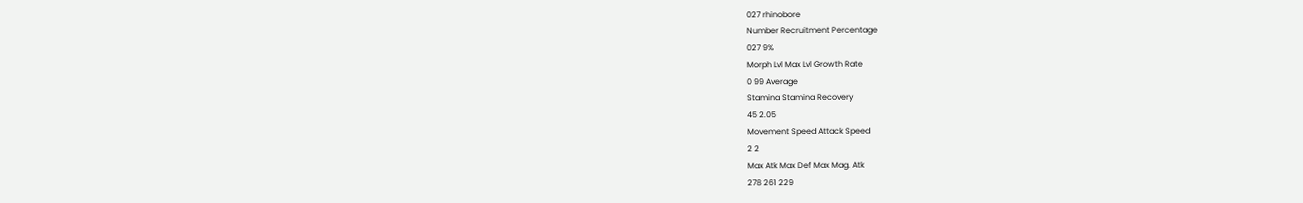027 rhinobore
Number Recruitment Percentage
027 9%
Morph Lvl Max Lvl Growth Rate
0 99 Average
Stamina Stamina Recovery
45 2.05
Movement Speed Attack Speed
2 2
Max Atk Max Def Max Mag. Atk
278 261 229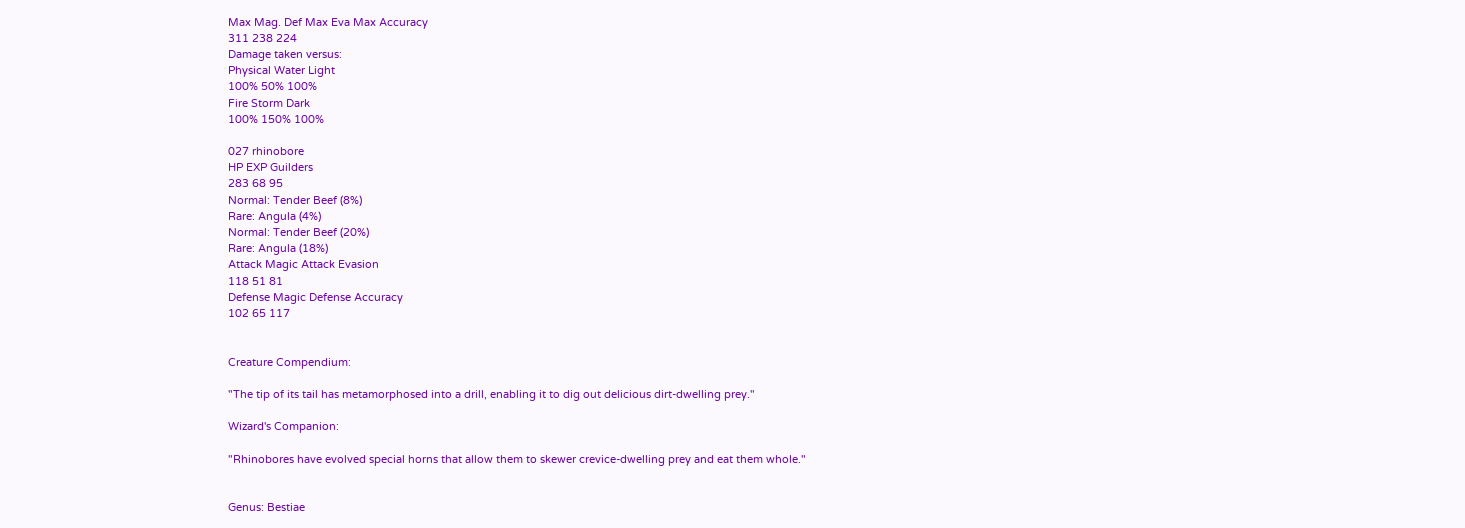Max Mag. Def Max Eva Max Accuracy
311 238 224
Damage taken versus:
Physical Water Light
100% 50% 100%
Fire Storm Dark
100% 150% 100%

027 rhinobore
HP EXP Guilders
283 68 95
Normal: Tender Beef (8%)
Rare: Angula (4%)
Normal: Tender Beef (20%)
Rare: Angula (18%)
Attack Magic Attack Evasion
118 51 81
Defense Magic Defense Accuracy
102 65 117


Creature Compendium:

"The tip of its tail has metamorphosed into a drill, enabling it to dig out delicious dirt-dwelling prey."

Wizard's Companion:

"Rhinobores have evolved special horns that allow them to skewer crevice-dwelling prey and eat them whole."


Genus: Bestiae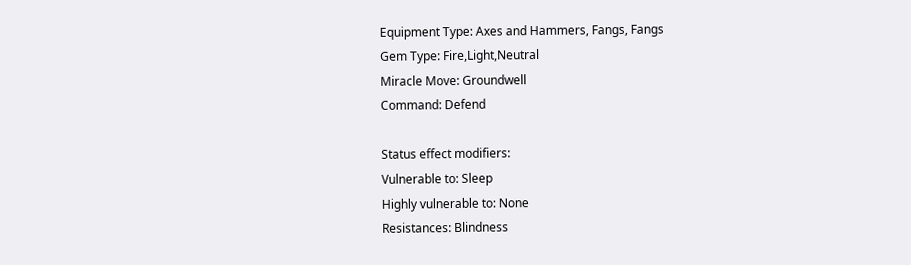Equipment Type: Axes and Hammers, Fangs, Fangs
Gem Type: Fire,Light,Neutral
Miracle Move: Groundwell
Command: Defend

Status effect modifiers:
Vulnerable to: Sleep
Highly vulnerable to: None
Resistances: Blindness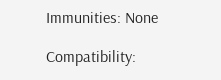Immunities: None

Compatibility: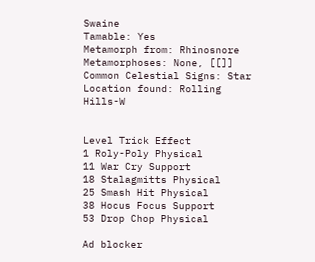Swaine
Tamable: Yes
Metamorph from: Rhinosnore
Metamorphoses: None, [[]]
Common Celestial Signs: Star
Location found: Rolling Hills-W


Level Trick Effect
1 Roly-Poly Physical
11 War Cry Support
18 Stalagmitts Physical
25 Smash Hit Physical
38 Hocus Focus Support
53 Drop Chop Physical

Ad blocker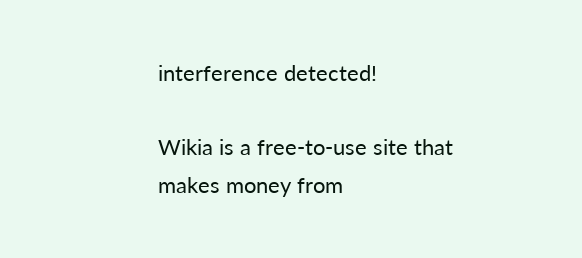interference detected!

Wikia is a free-to-use site that makes money from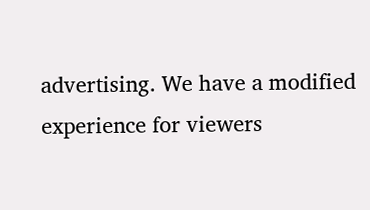advertising. We have a modified experience for viewers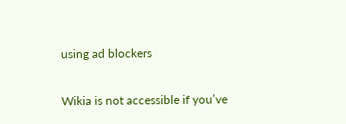using ad blockers

Wikia is not accessible if you’ve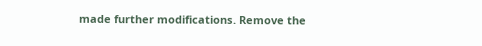made further modifications. Remove the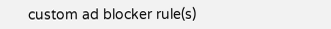custom ad blocker rule(s)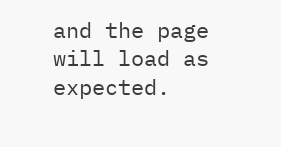and the page will load as expected.